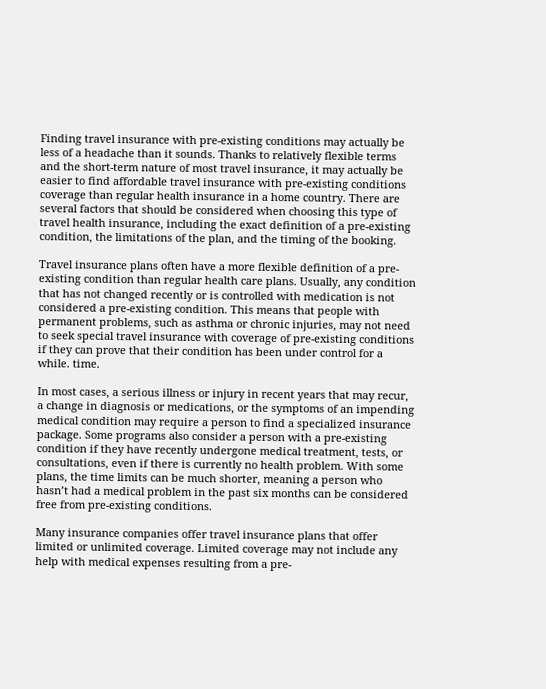Finding travel insurance with pre-existing conditions may actually be less of a headache than it sounds. Thanks to relatively flexible terms and the short-term nature of most travel insurance, it may actually be easier to find affordable travel insurance with pre-existing conditions coverage than regular health insurance in a home country. There are several factors that should be considered when choosing this type of travel health insurance, including the exact definition of a pre-existing condition, the limitations of the plan, and the timing of the booking.

Travel insurance plans often have a more flexible definition of a pre-existing condition than regular health care plans. Usually, any condition that has not changed recently or is controlled with medication is not considered a pre-existing condition. This means that people with permanent problems, such as asthma or chronic injuries, may not need to seek special travel insurance with coverage of pre-existing conditions if they can prove that their condition has been under control for a while. time.

In most cases, a serious illness or injury in recent years that may recur, a change in diagnosis or medications, or the symptoms of an impending medical condition may require a person to find a specialized insurance package. Some programs also consider a person with a pre-existing condition if they have recently undergone medical treatment, tests, or consultations, even if there is currently no health problem. With some plans, the time limits can be much shorter, meaning a person who hasn’t had a medical problem in the past six months can be considered free from pre-existing conditions.

Many insurance companies offer travel insurance plans that offer limited or unlimited coverage. Limited coverage may not include any help with medical expenses resulting from a pre-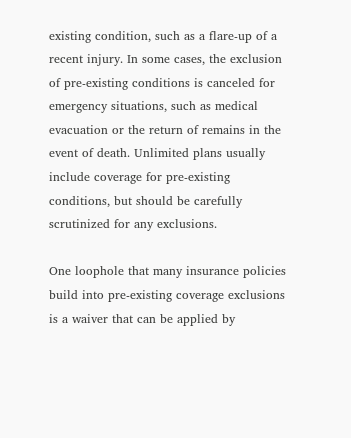existing condition, such as a flare-up of a recent injury. In some cases, the exclusion of pre-existing conditions is canceled for emergency situations, such as medical evacuation or the return of remains in the event of death. Unlimited plans usually include coverage for pre-existing conditions, but should be carefully scrutinized for any exclusions.

One loophole that many insurance policies build into pre-existing coverage exclusions is a waiver that can be applied by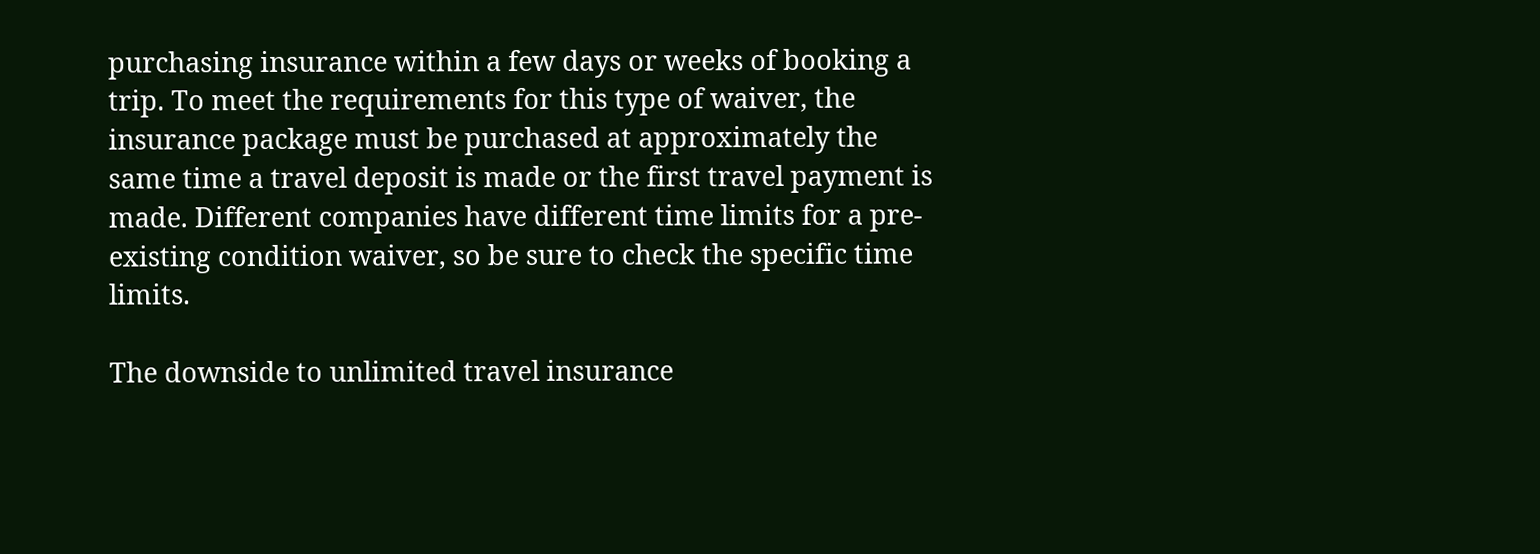purchasing insurance within a few days or weeks of booking a trip. To meet the requirements for this type of waiver, the insurance package must be purchased at approximately the same time a travel deposit is made or the first travel payment is made. Different companies have different time limits for a pre-existing condition waiver, so be sure to check the specific time limits.

The downside to unlimited travel insurance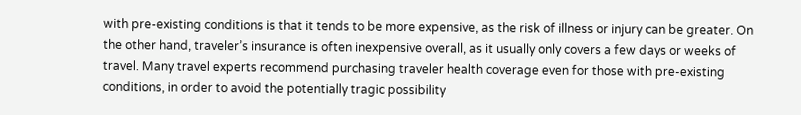with pre-existing conditions is that it tends to be more expensive, as the risk of illness or injury can be greater. On the other hand, traveler’s insurance is often inexpensive overall, as it usually only covers a few days or weeks of travel. Many travel experts recommend purchasing traveler health coverage even for those with pre-existing conditions, in order to avoid the potentially tragic possibility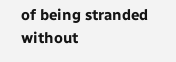of being stranded without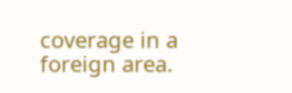coverage in a foreign area.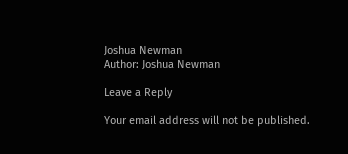Joshua Newman
Author: Joshua Newman

Leave a Reply

Your email address will not be published.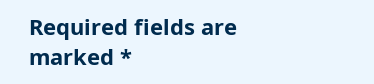Required fields are marked *